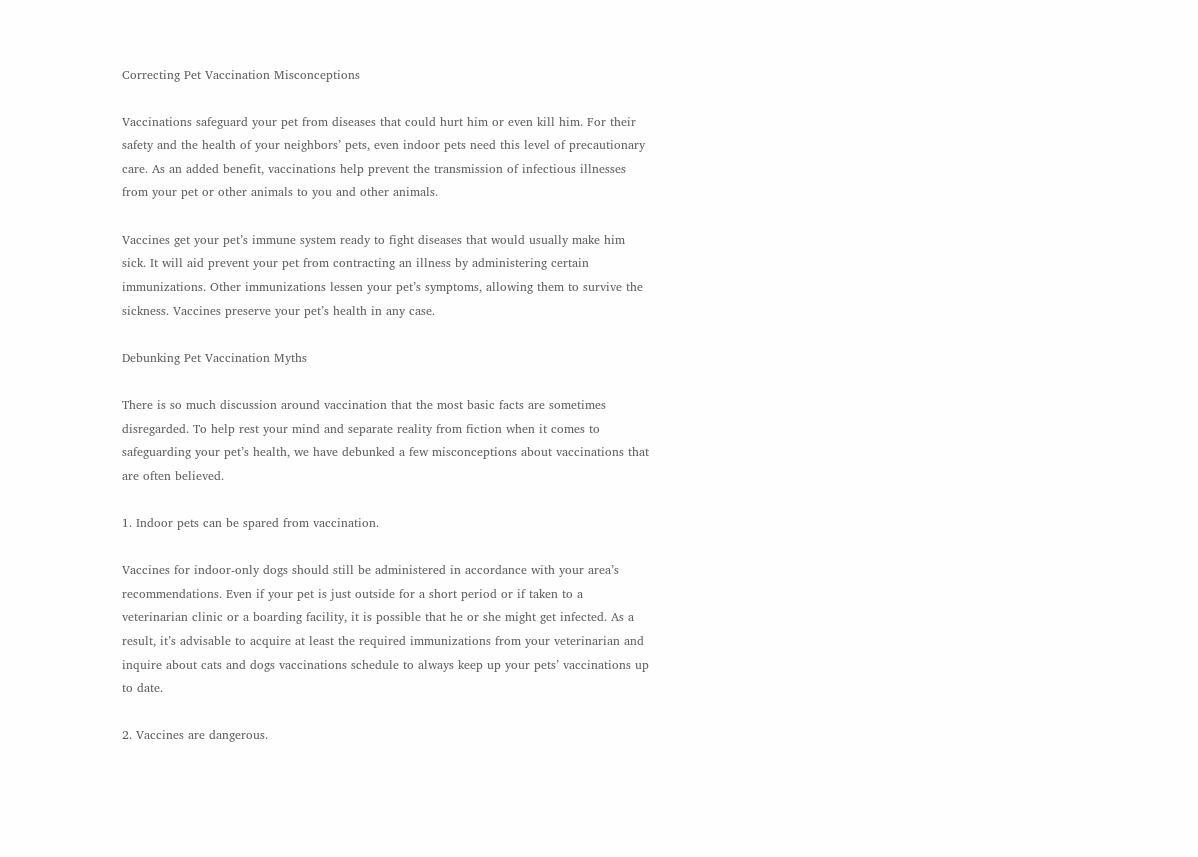Correcting Pet Vaccination Misconceptions

Vaccinations safeguard your pet from diseases that could hurt him or even kill him. For their safety and the health of your neighbors’ pets, even indoor pets need this level of precautionary care. As an added benefit, vaccinations help prevent the transmission of infectious illnesses from your pet or other animals to you and other animals.

Vaccines get your pet’s immune system ready to fight diseases that would usually make him sick. It will aid prevent your pet from contracting an illness by administering certain immunizations. Other immunizations lessen your pet’s symptoms, allowing them to survive the sickness. Vaccines preserve your pet’s health in any case.

Debunking Pet Vaccination Myths

There is so much discussion around vaccination that the most basic facts are sometimes disregarded. To help rest your mind and separate reality from fiction when it comes to safeguarding your pet’s health, we have debunked a few misconceptions about vaccinations that are often believed.

1. Indoor pets can be spared from vaccination.

Vaccines for indoor-only dogs should still be administered in accordance with your area’s recommendations. Even if your pet is just outside for a short period or if taken to a veterinarian clinic or a boarding facility, it is possible that he or she might get infected. As a result, it’s advisable to acquire at least the required immunizations from your veterinarian and inquire about cats and dogs vaccinations schedule to always keep up your pets’ vaccinations up to date.

2. Vaccines are dangerous.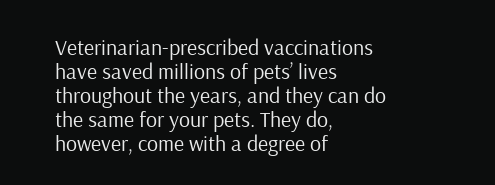Veterinarian-prescribed vaccinations have saved millions of pets’ lives throughout the years, and they can do the same for your pets. They do, however, come with a degree of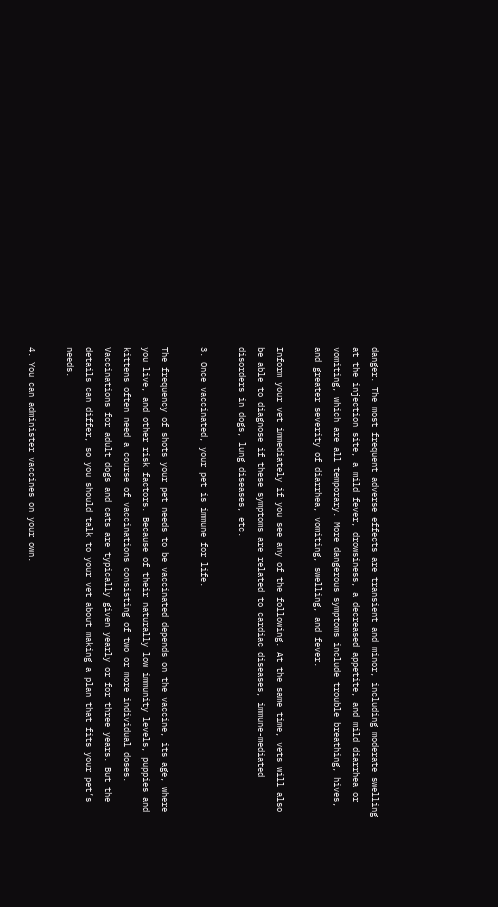danger. The most frequent adverse effects are transient and minor, including moderate swelling at the injection site, a mild fever, drowsiness, a decreased appetite, and mild diarrhea or vomiting, which are all temporary. More dangerous symptoms include trouble breathing, hives, and greater severity of diarrhea, vomiting, swelling, and fever.

Inform your vet immediately if you see any of the following. At the same time, vets will also be able to diagnose if these symptoms are related to cardiac diseases, immune-mediated disorders in dogs, lung diseases, etc.

3. Once vaccinated, your pet is immune for life.

The frequency of shots your pet needs to be vaccinated depends on the vaccine, its age, where you live, and other risk factors. Because of their naturally low immunity levels, puppies and kittens often need a course of vaccinations consisting of two or more individual doses. Vaccinations for adult dogs and cats are typically given yearly or for three years. But the details can differ, so you should talk to your vet about making a plan that fits your pet’s needs.

4. You can administer vaccines on your own.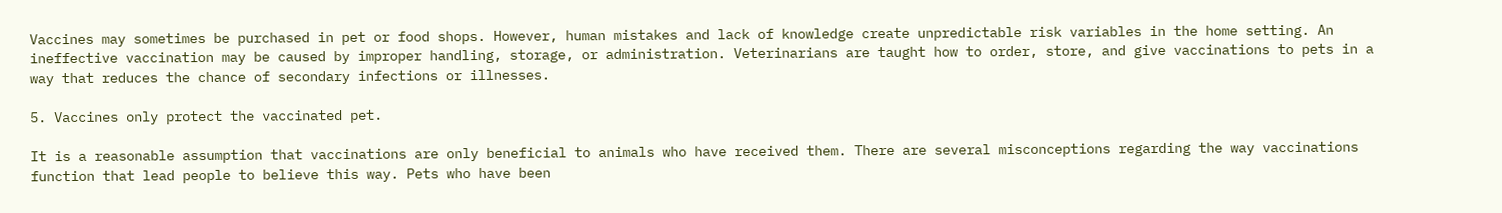Vaccines may sometimes be purchased in pet or food shops. However, human mistakes and lack of knowledge create unpredictable risk variables in the home setting. An ineffective vaccination may be caused by improper handling, storage, or administration. Veterinarians are taught how to order, store, and give vaccinations to pets in a way that reduces the chance of secondary infections or illnesses.

5. Vaccines only protect the vaccinated pet.

It is a reasonable assumption that vaccinations are only beneficial to animals who have received them. There are several misconceptions regarding the way vaccinations function that lead people to believe this way. Pets who have been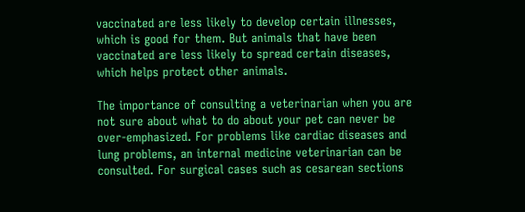vaccinated are less likely to develop certain illnesses, which is good for them. But animals that have been vaccinated are less likely to spread certain diseases, which helps protect other animals.

The importance of consulting a veterinarian when you are not sure about what to do about your pet can never be over-emphasized. For problems like cardiac diseases and lung problems, an internal medicine veterinarian can be consulted. For surgical cases such as cesarean sections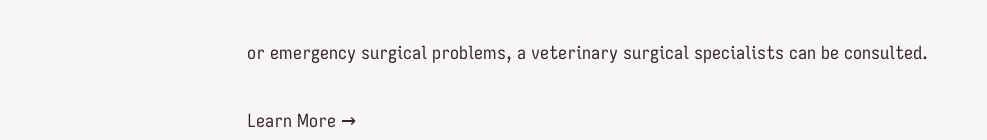or emergency surgical problems, a veterinary surgical specialists can be consulted.


Learn More →